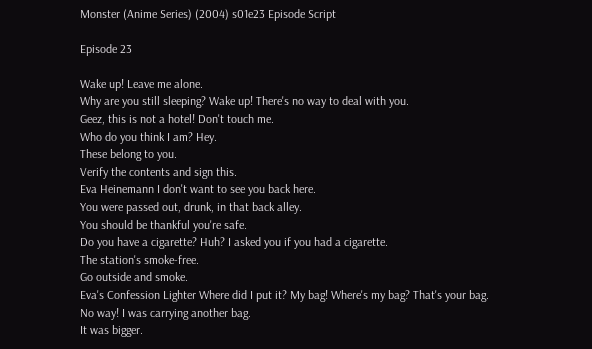Monster (Anime Series) (2004) s01e23 Episode Script

Episode 23

Wake up! Leave me alone.
Why are you still sleeping? Wake up! There's no way to deal with you.
Geez, this is not a hotel! Don't touch me.
Who do you think I am? Hey.
These belong to you.
Verify the contents and sign this.
Eva Heinemann I don't want to see you back here.
You were passed out, drunk, in that back alley.
You should be thankful you're safe.
Do you have a cigarette? Huh? I asked you if you had a cigarette.
The station's smoke-free.
Go outside and smoke.
Eva's Confession Lighter Where did I put it? My bag! Where's my bag? That's your bag.
No way! I was carrying another bag.
It was bigger.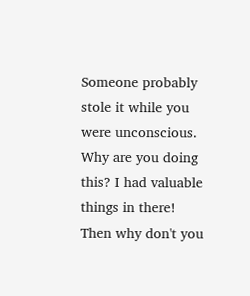Someone probably stole it while you were unconscious.
Why are you doing this? I had valuable things in there! Then why don't you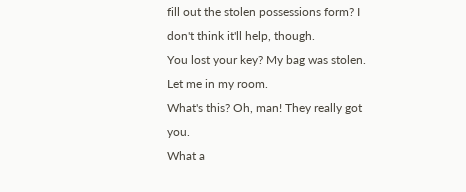fill out the stolen possessions form? I don't think it'll help, though.
You lost your key? My bag was stolen.
Let me in my room.
What's this? Oh, man! They really got you.
What a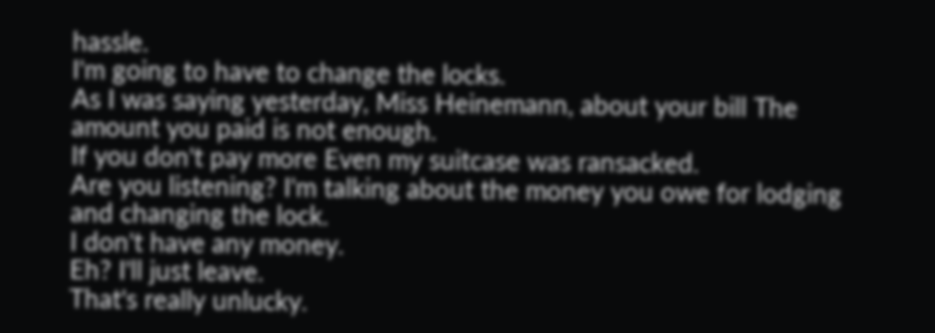hassle.
I'm going to have to change the locks.
As I was saying yesterday, Miss Heinemann, about your bill The amount you paid is not enough.
If you don't pay more Even my suitcase was ransacked.
Are you listening? I'm talking about the money you owe for lodging and changing the lock.
I don't have any money.
Eh? I'll just leave.
That's really unlucky.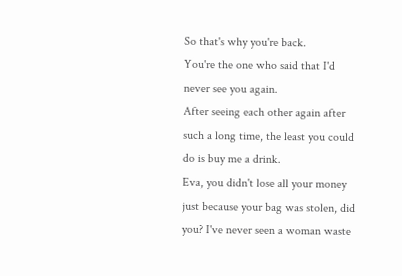So that's why you're back.
You're the one who said that I'd never see you again.
After seeing each other again after such a long time, the least you could do is buy me a drink.
Eva, you didn't lose all your money just because your bag was stolen, did you? I've never seen a woman waste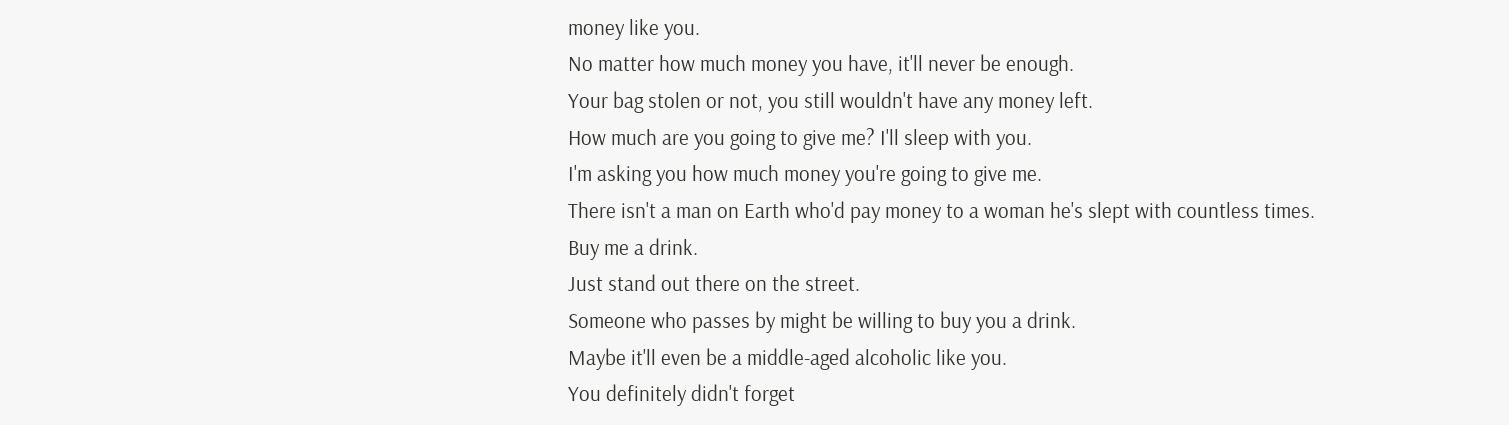money like you.
No matter how much money you have, it'll never be enough.
Your bag stolen or not, you still wouldn't have any money left.
How much are you going to give me? I'll sleep with you.
I'm asking you how much money you're going to give me.
There isn't a man on Earth who'd pay money to a woman he's slept with countless times.
Buy me a drink.
Just stand out there on the street.
Someone who passes by might be willing to buy you a drink.
Maybe it'll even be a middle-aged alcoholic like you.
You definitely didn't forget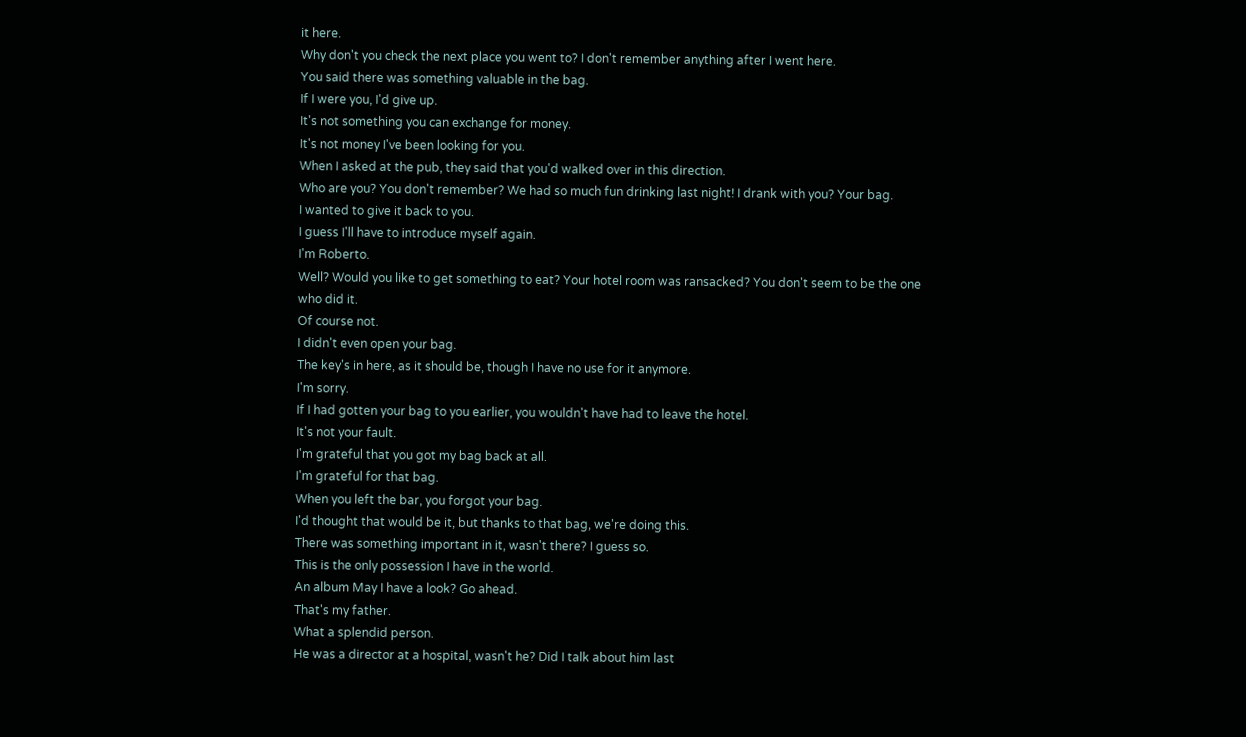it here.
Why don't you check the next place you went to? I don't remember anything after I went here.
You said there was something valuable in the bag.
If I were you, I'd give up.
It's not something you can exchange for money.
It's not money I've been looking for you.
When I asked at the pub, they said that you'd walked over in this direction.
Who are you? You don't remember? We had so much fun drinking last night! I drank with you? Your bag.
I wanted to give it back to you.
I guess I'll have to introduce myself again.
I'm Roberto.
Well? Would you like to get something to eat? Your hotel room was ransacked? You don't seem to be the one who did it.
Of course not.
I didn't even open your bag.
The key's in here, as it should be, though I have no use for it anymore.
I'm sorry.
If I had gotten your bag to you earlier, you wouldn't have had to leave the hotel.
It's not your fault.
I'm grateful that you got my bag back at all.
I'm grateful for that bag.
When you left the bar, you forgot your bag.
I'd thought that would be it, but thanks to that bag, we're doing this.
There was something important in it, wasn't there? I guess so.
This is the only possession I have in the world.
An album May I have a look? Go ahead.
That's my father.
What a splendid person.
He was a director at a hospital, wasn't he? Did I talk about him last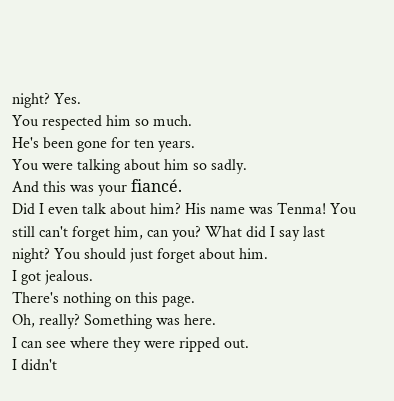night? Yes.
You respected him so much.
He's been gone for ten years.
You were talking about him so sadly.
And this was your fiancé.
Did I even talk about him? His name was Tenma! You still can't forget him, can you? What did I say last night? You should just forget about him.
I got jealous.
There's nothing on this page.
Oh, really? Something was here.
I can see where they were ripped out.
I didn't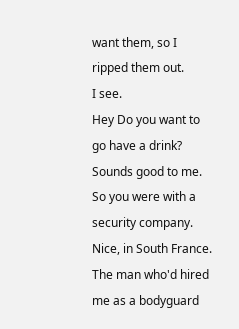want them, so I ripped them out.
I see.
Hey Do you want to go have a drink? Sounds good to me.
So you were with a security company.
Nice, in South France.
The man who'd hired me as a bodyguard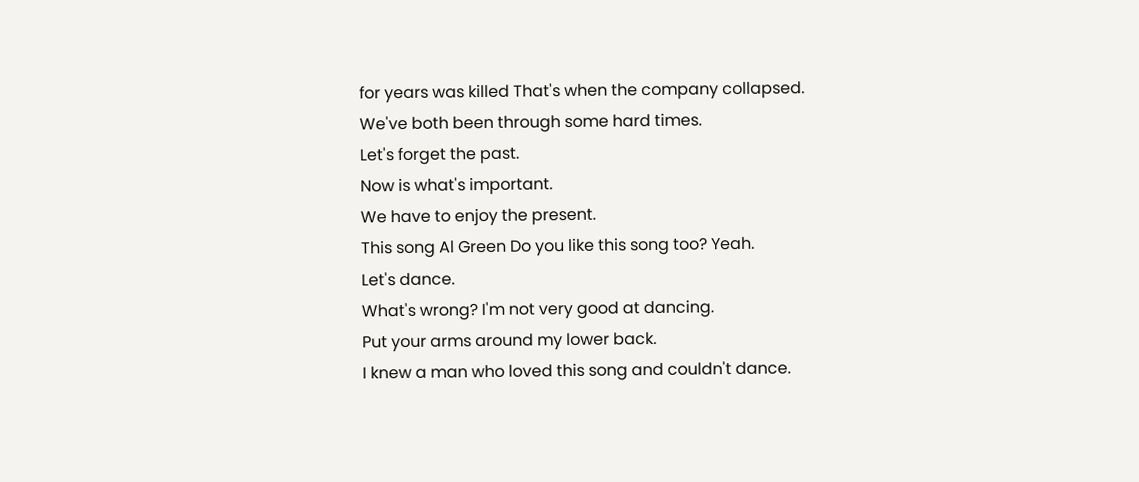for years was killed That's when the company collapsed.
We've both been through some hard times.
Let's forget the past.
Now is what's important.
We have to enjoy the present.
This song Al Green Do you like this song too? Yeah.
Let's dance.
What's wrong? I'm not very good at dancing.
Put your arms around my lower back.
I knew a man who loved this song and couldn't dance.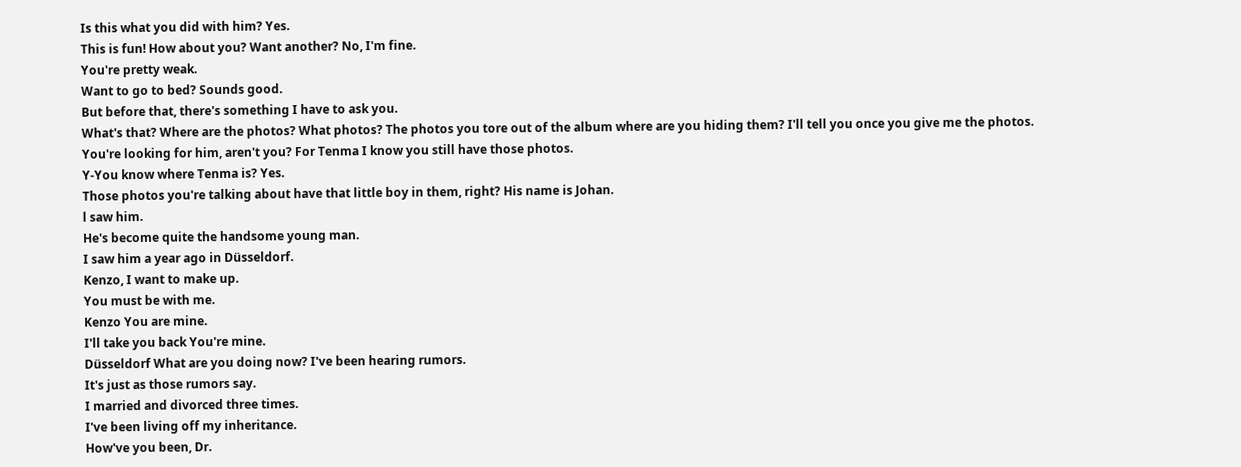Is this what you did with him? Yes.
This is fun! How about you? Want another? No, I'm fine.
You're pretty weak.
Want to go to bed? Sounds good.
But before that, there's something I have to ask you.
What's that? Where are the photos? What photos? The photos you tore out of the album where are you hiding them? I'll tell you once you give me the photos.
You're looking for him, aren't you? For Tenma I know you still have those photos.
Y-You know where Tenma is? Yes.
Those photos you're talking about have that little boy in them, right? His name is Johan.
l saw him.
He's become quite the handsome young man.
I saw him a year ago in Düsseldorf.
Kenzo, I want to make up.
You must be with me.
Kenzo You are mine.
I'll take you back You're mine.
Düsseldorf What are you doing now? I've been hearing rumors.
It's just as those rumors say.
I married and divorced three times.
I've been living off my inheritance.
How've you been, Dr.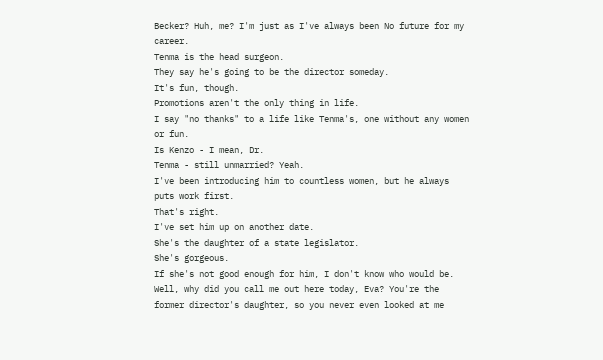Becker? Huh, me? I'm just as I've always been No future for my career.
Tenma is the head surgeon.
They say he's going to be the director someday.
It's fun, though.
Promotions aren't the only thing in life.
I say "no thanks" to a life like Tenma's, one without any women or fun.
Is Kenzo - I mean, Dr.
Tenma - still unmarried? Yeah.
I've been introducing him to countless women, but he always puts work first.
That's right.
I've set him up on another date.
She's the daughter of a state legislator.
She's gorgeous.
If she's not good enough for him, I don't know who would be.
Well, why did you call me out here today, Eva? You're the former director's daughter, so you never even looked at me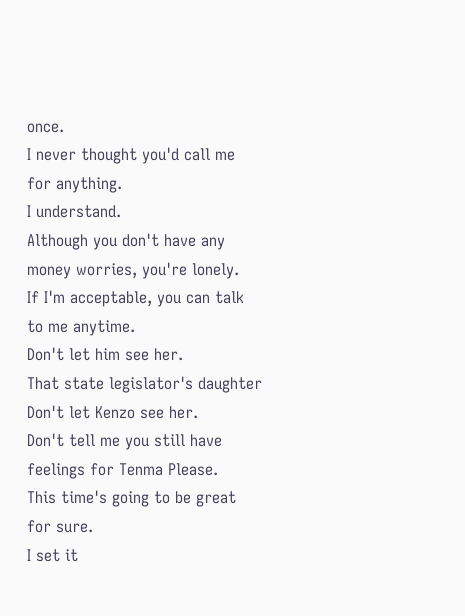once.
I never thought you'd call me for anything.
I understand.
Although you don't have any money worries, you're lonely.
If I'm acceptable, you can talk to me anytime.
Don't let him see her.
That state legislator's daughter Don't let Kenzo see her.
Don't tell me you still have feelings for Tenma Please.
This time's going to be great for sure.
I set it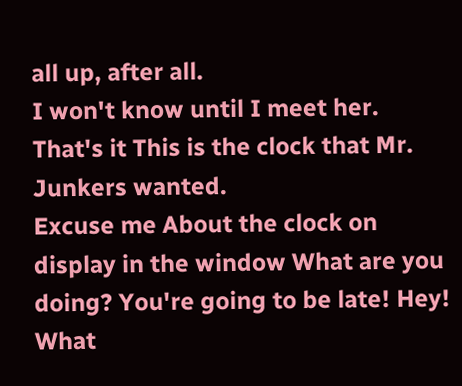all up, after all.
I won't know until I meet her.
That's it This is the clock that Mr.
Junkers wanted.
Excuse me About the clock on display in the window What are you doing? You're going to be late! Hey! What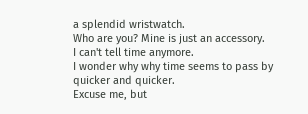a splendid wristwatch.
Who are you? Mine is just an accessory.
I can't tell time anymore.
I wonder why why time seems to pass by quicker and quicker.
Excuse me, but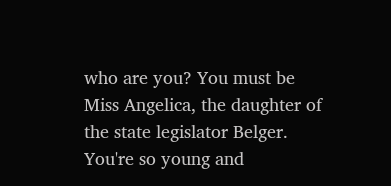who are you? You must be Miss Angelica, the daughter of the state legislator Belger.
You're so young and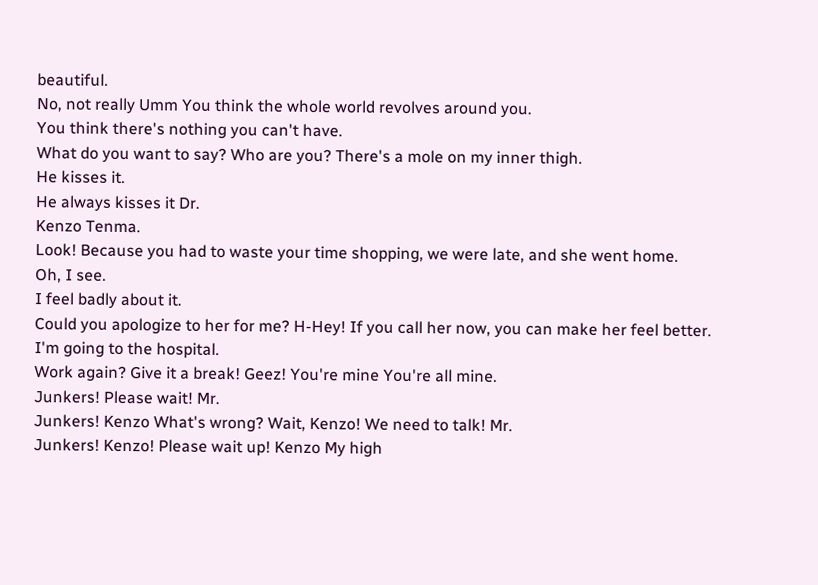beautiful.
No, not really Umm You think the whole world revolves around you.
You think there's nothing you can't have.
What do you want to say? Who are you? There's a mole on my inner thigh.
He kisses it.
He always kisses it Dr.
Kenzo Tenma.
Look! Because you had to waste your time shopping, we were late, and she went home.
Oh, I see.
I feel badly about it.
Could you apologize to her for me? H-Hey! If you call her now, you can make her feel better.
I'm going to the hospital.
Work again? Give it a break! Geez! You're mine You're all mine.
Junkers! Please wait! Mr.
Junkers! Kenzo What's wrong? Wait, Kenzo! We need to talk! Mr.
Junkers! Kenzo! Please wait up! Kenzo My high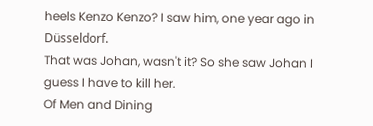heels Kenzo Kenzo? I saw him, one year ago in Düsseldorf.
That was Johan, wasn't it? So she saw Johan I guess I have to kill her.
Of Men and Dining